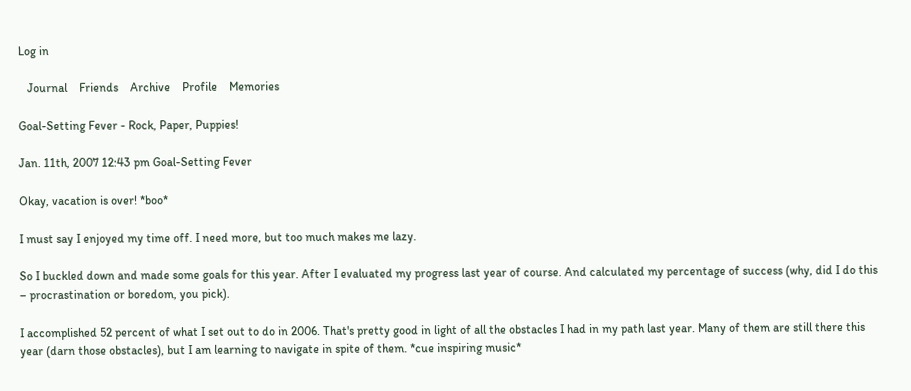Log in

   Journal    Friends    Archive    Profile    Memories

Goal-Setting Fever - Rock, Paper, Puppies!

Jan. 11th, 2007 12:43 pm Goal-Setting Fever

Okay, vacation is over! *boo*

I must say I enjoyed my time off. I need more, but too much makes me lazy.

So I buckled down and made some goals for this year. After I evaluated my progress last year of course. And calculated my percentage of success (why, did I do this – procrastination or boredom, you pick).

I accomplished 52 percent of what I set out to do in 2006. That's pretty good in light of all the obstacles I had in my path last year. Many of them are still there this year (darn those obstacles), but I am learning to navigate in spite of them. *cue inspiring music*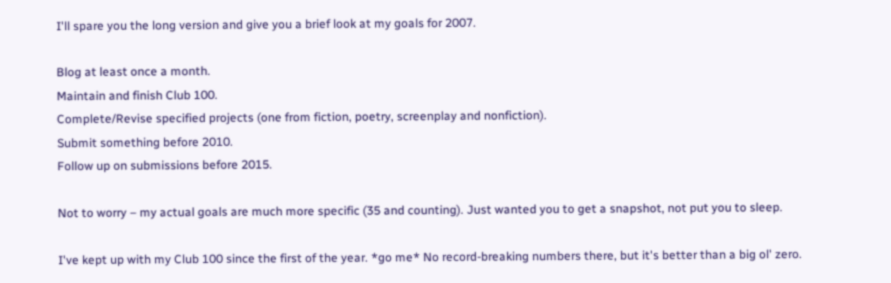I'll spare you the long version and give you a brief look at my goals for 2007.

Blog at least once a month.
Maintain and finish Club 100.
Complete/Revise specified projects (one from fiction, poetry, screenplay and nonfiction).
Submit something before 2010.
Follow up on submissions before 2015.

Not to worry – my actual goals are much more specific (35 and counting). Just wanted you to get a snapshot, not put you to sleep.

I've kept up with my Club 100 since the first of the year. *go me* No record-breaking numbers there, but it's better than a big ol' zero.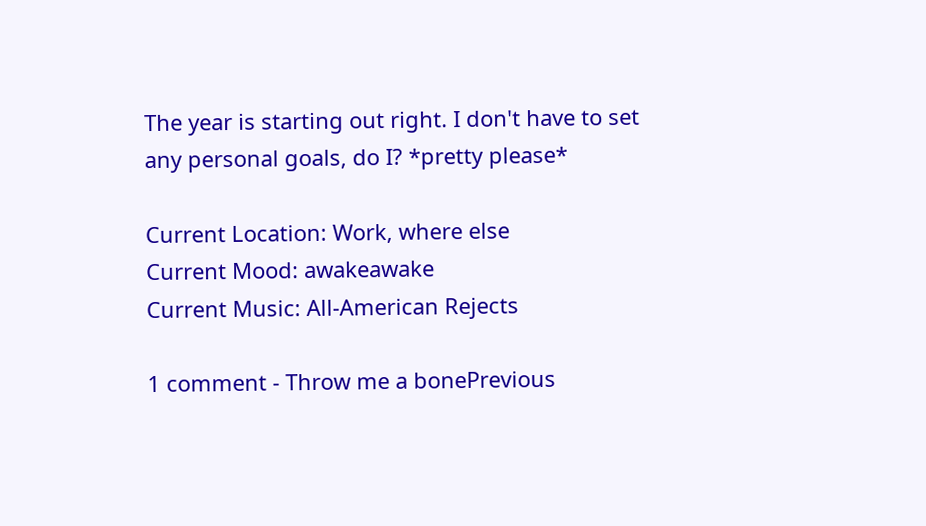The year is starting out right. I don't have to set any personal goals, do I? *pretty please*

Current Location: Work, where else
Current Mood: awakeawake
Current Music: All-American Rejects

1 comment - Throw me a bonePrevious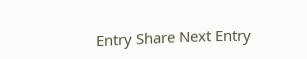Entry Share Next Entry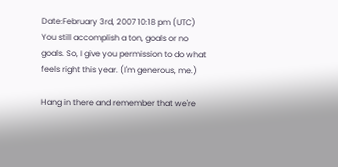Date:February 3rd, 2007 10:18 pm (UTC)
You still accomplish a ton, goals or no goals. So, I give you permission to do what feels right this year. (I'm generous, me.)

Hang in there and remember that we're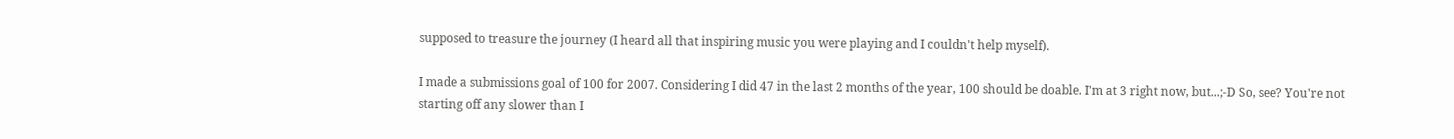supposed to treasure the journey (I heard all that inspiring music you were playing and I couldn't help myself).

I made a submissions goal of 100 for 2007. Considering I did 47 in the last 2 months of the year, 100 should be doable. I'm at 3 right now, but...;-D So, see? You're not starting off any slower than I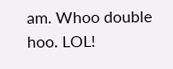am. Whoo double hoo. LOL!